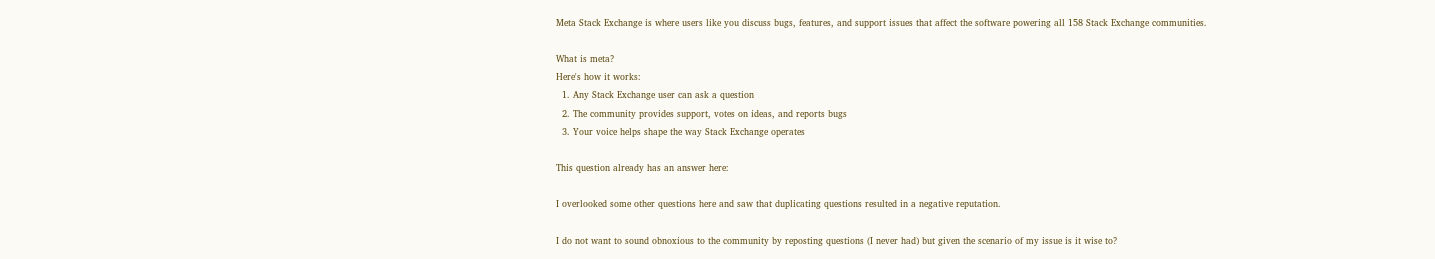Meta Stack Exchange is where users like you discuss bugs, features, and support issues that affect the software powering all 158 Stack Exchange communities.

What is meta?
Here's how it works:
  1. Any Stack Exchange user can ask a question
  2. The community provides support, votes on ideas, and reports bugs
  3. Your voice helps shape the way Stack Exchange operates

This question already has an answer here:

I overlooked some other questions here and saw that duplicating questions resulted in a negative reputation.

I do not want to sound obnoxious to the community by reposting questions (I never had) but given the scenario of my issue is it wise to?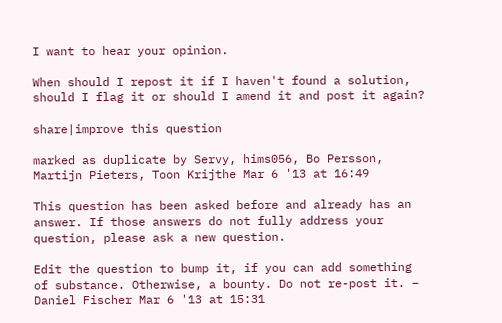I want to hear your opinion.

When should I repost it if I haven't found a solution, should I flag it or should I amend it and post it again?

share|improve this question

marked as duplicate by Servy, hims056, Bo Persson, Martijn Pieters, Toon Krijthe Mar 6 '13 at 16:49

This question has been asked before and already has an answer. If those answers do not fully address your question, please ask a new question.

Edit the question to bump it, if you can add something of substance. Otherwise, a bounty. Do not re-post it. – Daniel Fischer Mar 6 '13 at 15:31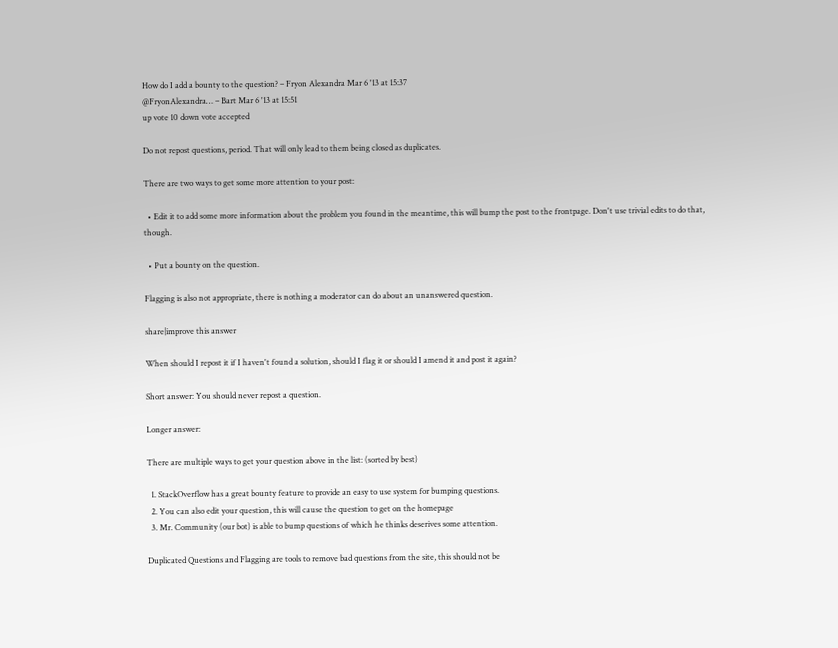How do I add a bounty to the question? – Fryon Alexandra Mar 6 '13 at 15:37
@FryonAlexandra… – Bart Mar 6 '13 at 15:51
up vote 10 down vote accepted

Do not repost questions, period. That will only lead to them being closed as duplicates.

There are two ways to get some more attention to your post:

  • Edit it to add some more information about the problem you found in the meantime, this will bump the post to the frontpage. Don't use trivial edits to do that, though.

  • Put a bounty on the question.

Flagging is also not appropriate, there is nothing a moderator can do about an unanswered question.

share|improve this answer

When should I repost it if I haven't found a solution, should I flag it or should I amend it and post it again?

Short answer: You should never repost a question.

Longer answer:

There are multiple ways to get your question above in the list: (sorted by best)

  1. StackOverflow has a great bounty feature to provide an easy to use system for bumping questions.
  2. You can also edit your question, this will cause the question to get on the homepage
  3. Mr. Community (our bot) is able to bump questions of which he thinks deserives some attention.

Duplicated Questions and Flagging are tools to remove bad questions from the site, this should not be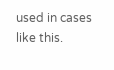used in cases like this.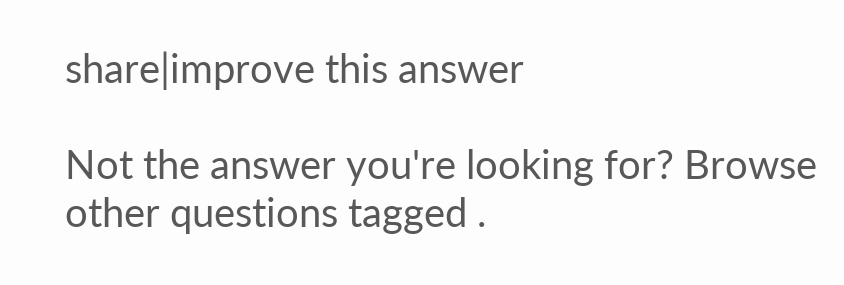share|improve this answer

Not the answer you're looking for? Browse other questions tagged .